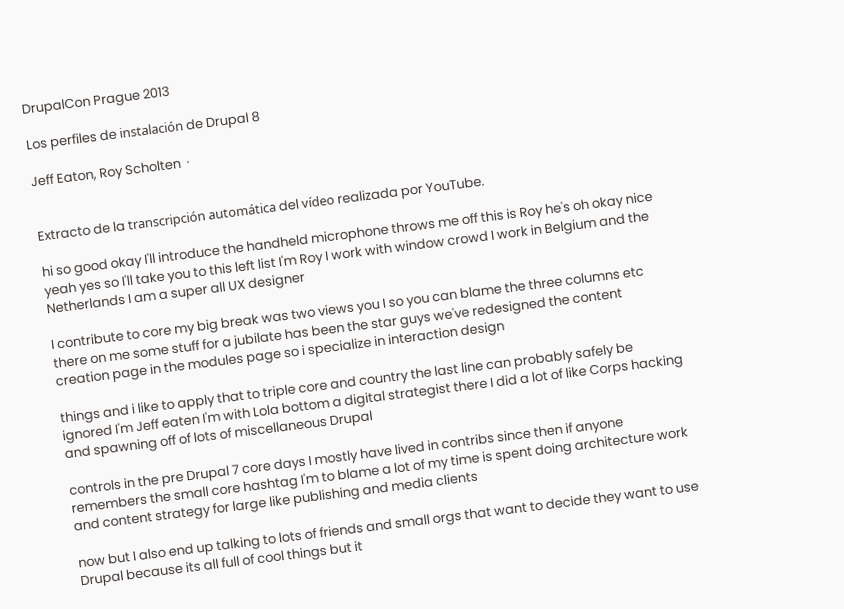DrupalCon Prague 2013

Los perfiles de instalación de Drupal 8

Jeff Eaton, Roy Scholten  ·


Extracto de la transcripción automática del vídeo realizada por YouTube.

hi so good okay I'll introduce the handheld microphone throws me off this is Roy he's oh okay nice yeah yes so I'll take you to this left list I'm Roy I work with window crowd I work in Belgium and the Netherlands I am a super all UX designer

I contribute to core my big break was two views you I so you can blame the three columns etc there on me some stuff for a jubilate has been the star guys we've redesigned the content creation page in the modules page so i specialize in interaction design

things and i like to apply that to triple core and country the last line can probably safely be ignored I'm Jeff eaten I'm with Lola bottom a digital strategist there I did a lot of like Corps hacking and spawning off of lots of miscellaneous Drupal

controls in the pre Drupal 7 core days I mostly have lived in contribs since then if anyone remembers the small core hashtag I'm to blame a lot of my time is spent doing architecture work and content strategy for large like publishing and media clients

now but I also end up talking to lots of friends and small orgs that want to decide they want to use Drupal because its all full of cool things but it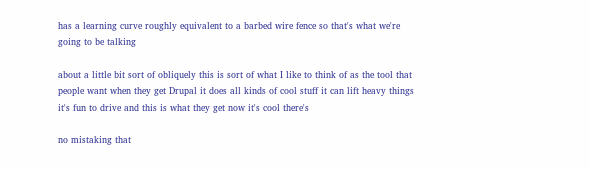has a learning curve roughly equivalent to a barbed wire fence so that's what we're going to be talking

about a little bit sort of obliquely this is sort of what I like to think of as the tool that people want when they get Drupal it does all kinds of cool stuff it can lift heavy things it's fun to drive and this is what they get now it's cool there's

no mistaking that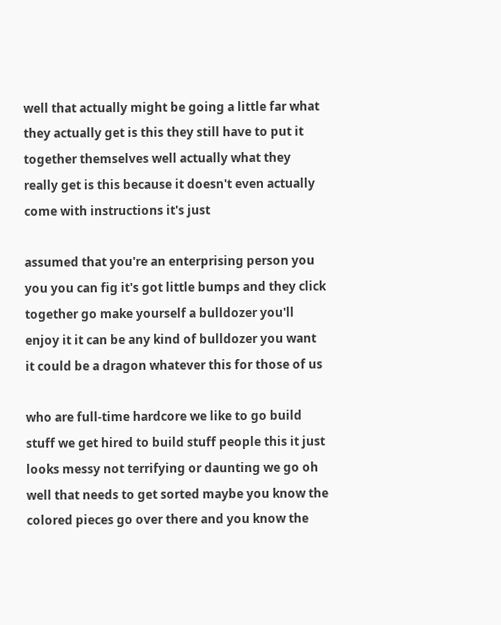well that actually might be going a little far what they actually get is this they still have to put it together themselves well actually what they really get is this because it doesn't even actually come with instructions it's just

assumed that you're an enterprising person you you you can fig it's got little bumps and they click together go make yourself a bulldozer you'll enjoy it it can be any kind of bulldozer you want it could be a dragon whatever this for those of us

who are full-time hardcore we like to go build stuff we get hired to build stuff people this it just looks messy not terrifying or daunting we go oh well that needs to get sorted maybe you know the colored pieces go over there and you know the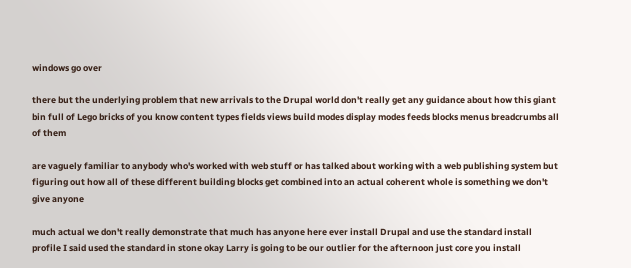windows go over

there but the underlying problem that new arrivals to the Drupal world don't really get any guidance about how this giant bin full of Lego bricks of you know content types fields views build modes display modes feeds blocks menus breadcrumbs all of them

are vaguely familiar to anybody who's worked with web stuff or has talked about working with a web publishing system but figuring out how all of these different building blocks get combined into an actual coherent whole is something we don't give anyone

much actual we don't really demonstrate that much has anyone here ever install Drupal and use the standard install profile I said used the standard in stone okay Larry is going to be our outlier for the afternoon just core you install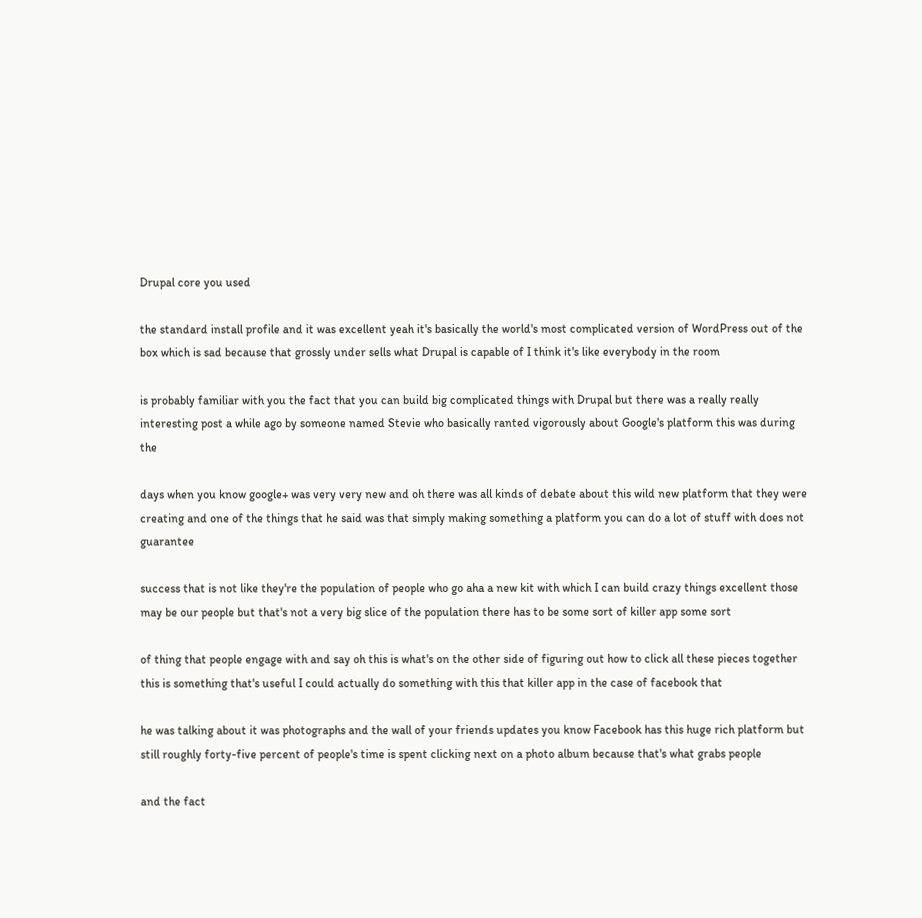Drupal core you used

the standard install profile and it was excellent yeah it's basically the world's most complicated version of WordPress out of the box which is sad because that grossly under sells what Drupal is capable of I think it's like everybody in the room

is probably familiar with you the fact that you can build big complicated things with Drupal but there was a really really interesting post a while ago by someone named Stevie who basically ranted vigorously about Google's platform this was during the

days when you know google+ was very very new and oh there was all kinds of debate about this wild new platform that they were creating and one of the things that he said was that simply making something a platform you can do a lot of stuff with does not guarantee

success that is not like they're the population of people who go aha a new kit with which I can build crazy things excellent those may be our people but that's not a very big slice of the population there has to be some sort of killer app some sort

of thing that people engage with and say oh this is what's on the other side of figuring out how to click all these pieces together this is something that's useful I could actually do something with this that killer app in the case of facebook that

he was talking about it was photographs and the wall of your friends updates you know Facebook has this huge rich platform but still roughly forty-five percent of people's time is spent clicking next on a photo album because that's what grabs people

and the fact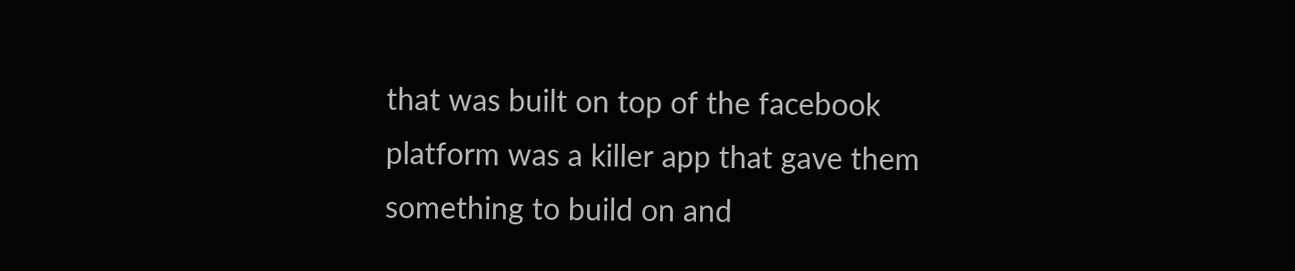that was built on top of the facebook platform was a killer app that gave them something to build on and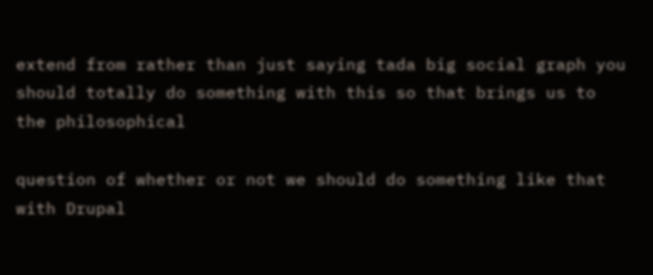extend from rather than just saying tada big social graph you should totally do something with this so that brings us to the philosophical

question of whether or not we should do something like that with Drupal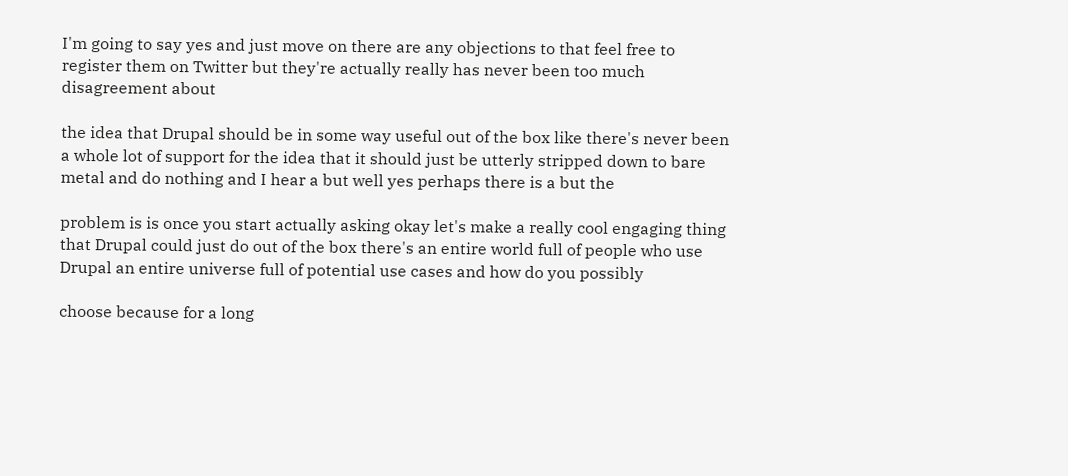I'm going to say yes and just move on there are any objections to that feel free to register them on Twitter but they're actually really has never been too much disagreement about

the idea that Drupal should be in some way useful out of the box like there's never been a whole lot of support for the idea that it should just be utterly stripped down to bare metal and do nothing and I hear a but well yes perhaps there is a but the

problem is is once you start actually asking okay let's make a really cool engaging thing that Drupal could just do out of the box there's an entire world full of people who use Drupal an entire universe full of potential use cases and how do you possibly

choose because for a long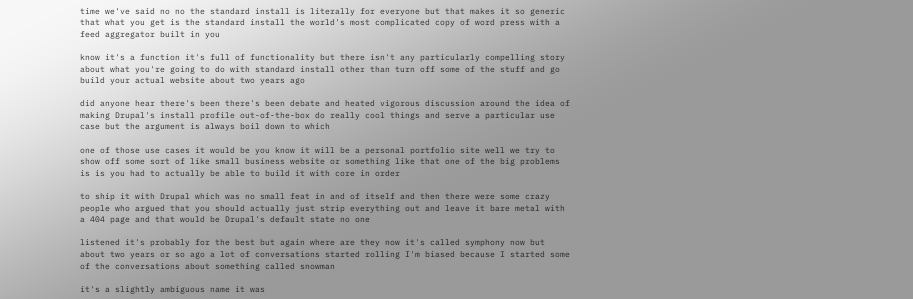time we've said no no the standard install is literally for everyone but that makes it so generic that what you get is the standard install the world's most complicated copy of word press with a feed aggregator built in you

know it's a function it's full of functionality but there isn't any particularly compelling story about what you're going to do with standard install other than turn off some of the stuff and go build your actual website about two years ago

did anyone hear there's been there's been debate and heated vigorous discussion around the idea of making Drupal's install profile out-of-the-box do really cool things and serve a particular use case but the argument is always boil down to which

one of those use cases it would be you know it will be a personal portfolio site well we try to show off some sort of like small business website or something like that one of the big problems is is you had to actually be able to build it with core in order

to ship it with Drupal which was no small feat in and of itself and then there were some crazy people who argued that you should actually just strip everything out and leave it bare metal with a 404 page and that would be Drupal's default state no one

listened it's probably for the best but again where are they now it's called symphony now but about two years or so ago a lot of conversations started rolling I'm biased because I started some of the conversations about something called snowman

it's a slightly ambiguous name it was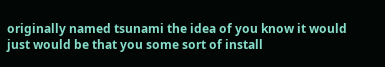originally named tsunami the idea of you know it would just would be that you some sort of install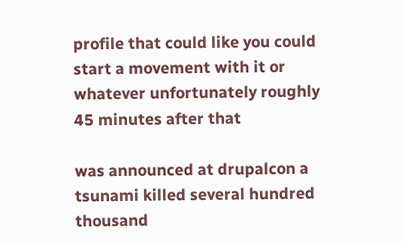profile that could like you could start a movement with it or whatever unfortunately roughly 45 minutes after that

was announced at drupalcon a tsunami killed several hundred thousand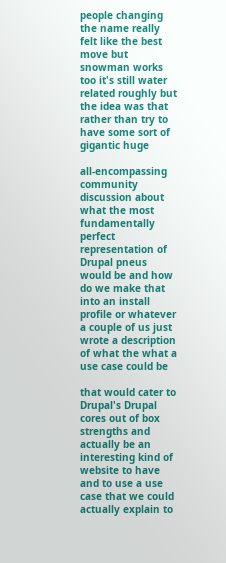people changing the name really felt like the best move but snowman works too it's still water related roughly but the idea was that rather than try to have some sort of gigantic huge

all-encompassing community discussion about what the most fundamentally perfect representation of Drupal pneus would be and how do we make that into an install profile or whatever a couple of us just wrote a description of what the what a use case could be

that would cater to Drupal's Drupal cores out of box strengths and actually be an interesting kind of website to have and to use a use case that we could actually explain to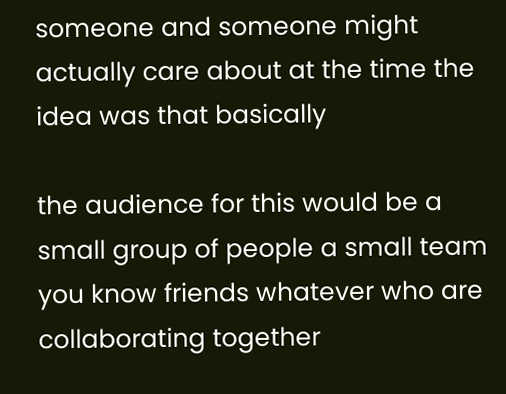someone and someone might actually care about at the time the idea was that basically

the audience for this would be a small group of people a small team you know friends whatever who are collaborating together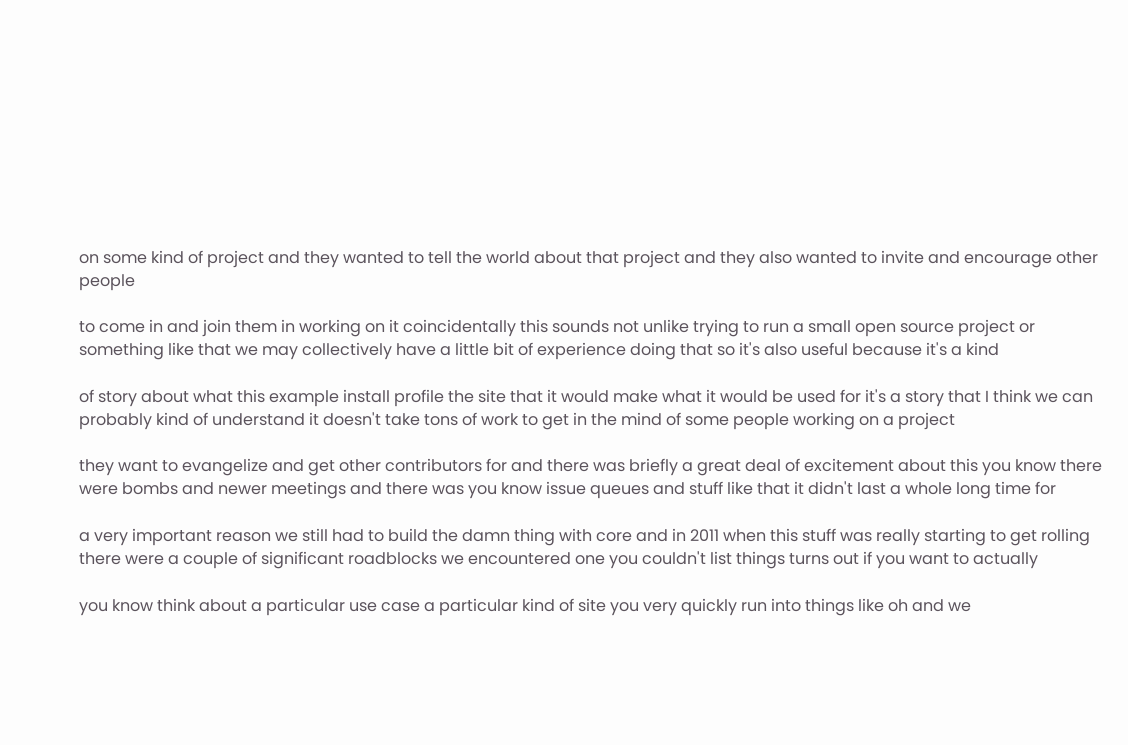on some kind of project and they wanted to tell the world about that project and they also wanted to invite and encourage other people

to come in and join them in working on it coincidentally this sounds not unlike trying to run a small open source project or something like that we may collectively have a little bit of experience doing that so it's also useful because it's a kind

of story about what this example install profile the site that it would make what it would be used for it's a story that I think we can probably kind of understand it doesn't take tons of work to get in the mind of some people working on a project

they want to evangelize and get other contributors for and there was briefly a great deal of excitement about this you know there were bombs and newer meetings and there was you know issue queues and stuff like that it didn't last a whole long time for

a very important reason we still had to build the damn thing with core and in 2011 when this stuff was really starting to get rolling there were a couple of significant roadblocks we encountered one you couldn't list things turns out if you want to actually

you know think about a particular use case a particular kind of site you very quickly run into things like oh and we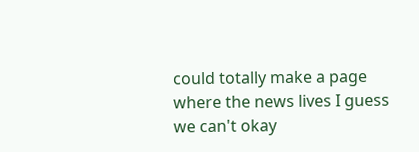could totally make a page where the news lives I guess we can't okay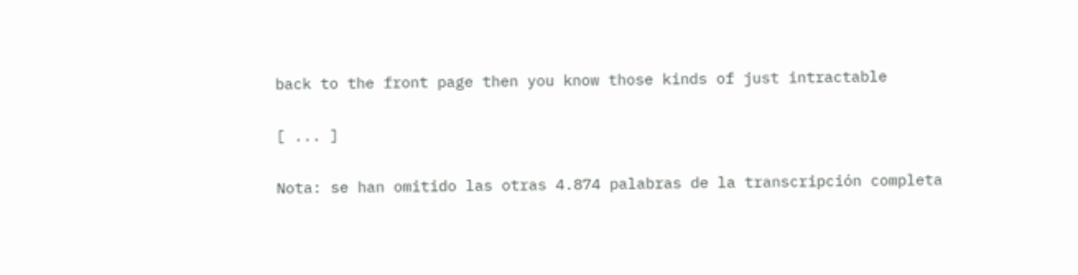back to the front page then you know those kinds of just intractable

[ ... ]

Nota: se han omitido las otras 4.874 palabras de la transcripción completa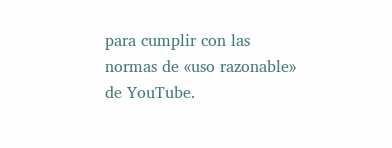para cumplir con las normas de «uso razonable» de YouTube.